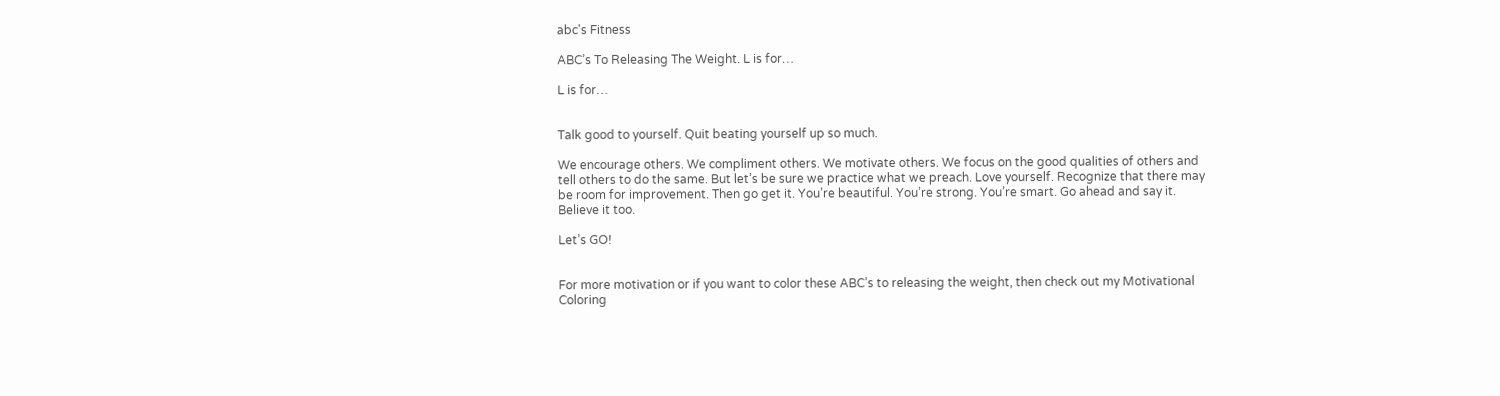abc's Fitness

ABC’s To Releasing The Weight. L is for…

L is for…


Talk good to yourself. Quit beating yourself up so much.

We encourage others. We compliment others. We motivate others. We focus on the good qualities of others and tell others to do the same. But let’s be sure we practice what we preach. Love yourself. Recognize that there may be room for improvement. Then go get it. You’re beautiful. You’re strong. You’re smart. Go ahead and say it. Believe it too.

Let’s GO!


For more motivation or if you want to color these ABC’s to releasing the weight, then check out my Motivational Coloring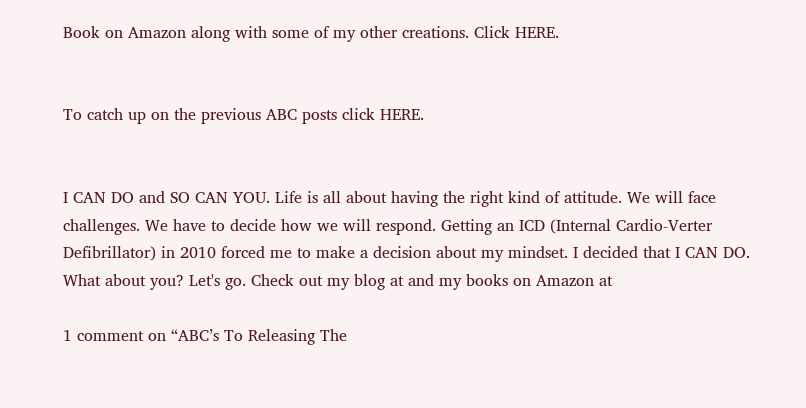Book on Amazon along with some of my other creations. Click HERE.


To catch up on the previous ABC posts click HERE.


I CAN DO and SO CAN YOU. Life is all about having the right kind of attitude. We will face challenges. We have to decide how we will respond. Getting an ICD (Internal Cardio-Verter Defibrillator) in 2010 forced me to make a decision about my mindset. I decided that I CAN DO. What about you? Let's go. Check out my blog at and my books on Amazon at

1 comment on “ABC’s To Releasing The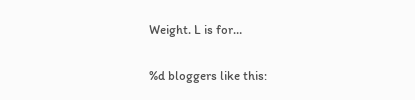Weight. L is for…

%d bloggers like this: